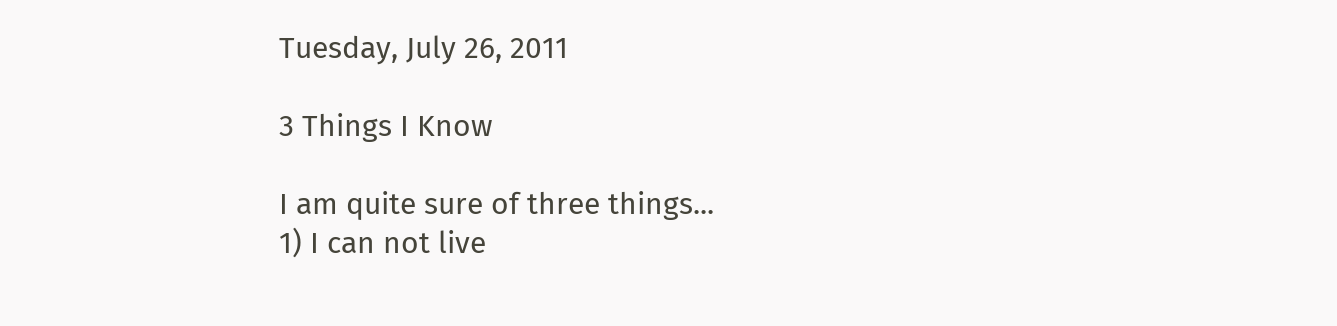Tuesday, July 26, 2011

3 Things I Know

I am quite sure of three things...
1) I can not live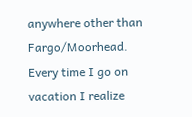anywhere other than Fargo/Moorhead. Every time I go on vacation I realize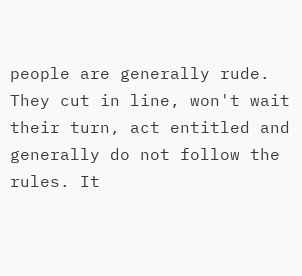people are generally rude. They cut in line, won't wait their turn, act entitled and generally do not follow the rules. It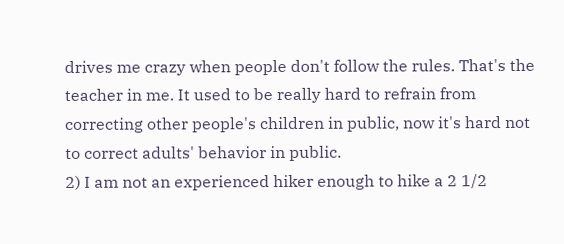drives me crazy when people don't follow the rules. That's the teacher in me. It used to be really hard to refrain from correcting other people's children in public, now it's hard not to correct adults' behavior in public.
2) I am not an experienced hiker enough to hike a 2 1/2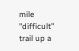mile "difficult" trail up a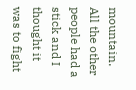mountain. All the other people had a stick and I thought it was to fight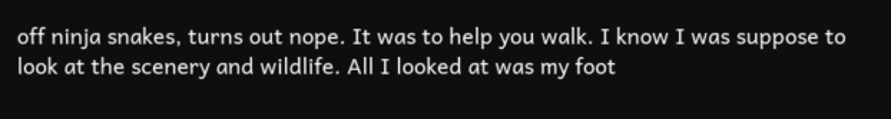off ninja snakes, turns out nope. It was to help you walk. I know I was suppose to look at the scenery and wildlife. All I looked at was my foot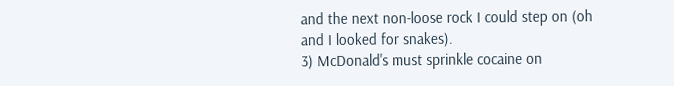and the next non-loose rock I could step on (oh and I looked for snakes).
3) McDonald's must sprinkle cocaine on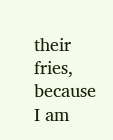their fries, because I am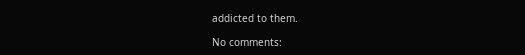addicted to them.

No comments: